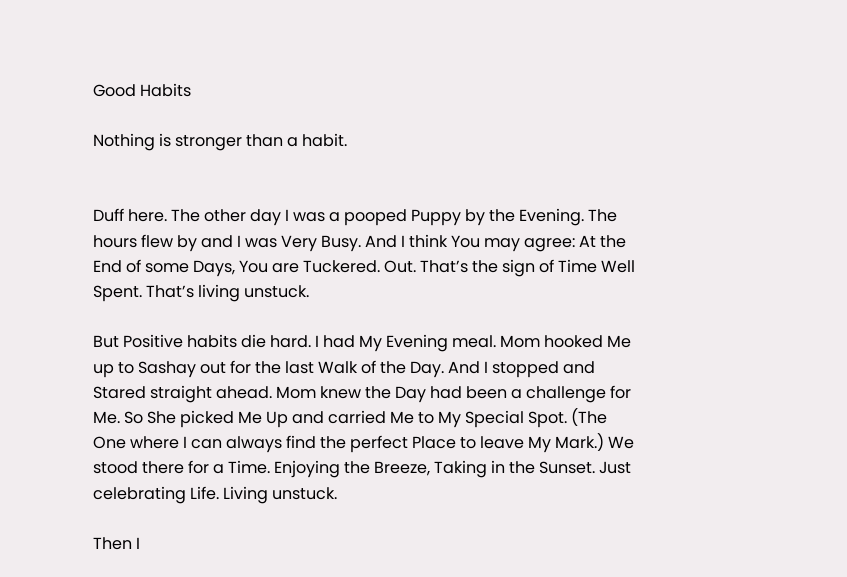Good Habits

Nothing is stronger than a habit.


Duff here. The other day I was a pooped Puppy by the Evening. The hours flew by and I was Very Busy. And I think You may agree: At the End of some Days, You are Tuckered. Out. That’s the sign of Time Well Spent. That’s living unstuck.

But Positive habits die hard. I had My Evening meal. Mom hooked Me up to Sashay out for the last Walk of the Day. And I stopped and Stared straight ahead. Mom knew the Day had been a challenge for Me. So She picked Me Up and carried Me to My Special Spot. (The One where I can always find the perfect Place to leave My Mark.) We stood there for a Time. Enjoying the Breeze, Taking in the Sunset. Just celebrating Life. Living unstuck.

Then I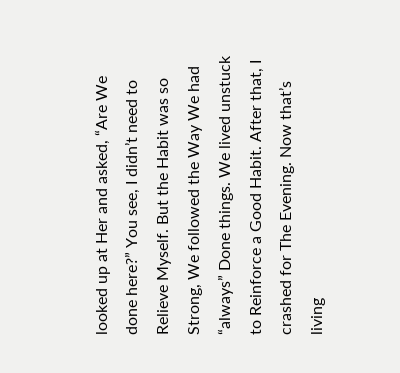looked up at Her and asked, “Are We done here?” You see, I didn’t need to Relieve Myself. But the Habit was so Strong, We followed the Way We had “always” Done things. We lived unstuck to Reinforce a Good Habit. After that, I crashed for The Evening. Now that’s living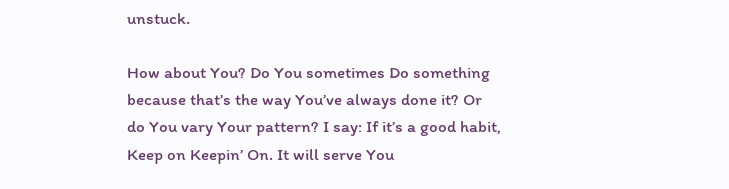unstuck.

How about You? Do You sometimes Do something because that’s the way You’ve always done it? Or do You vary Your pattern? I say: If it’s a good habit, Keep on Keepin’ On. It will serve You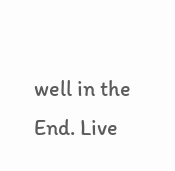well in the End. Live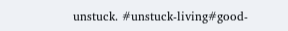unstuck. #unstuck-living#good-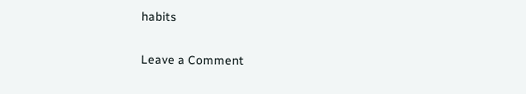habits

Leave a Comment